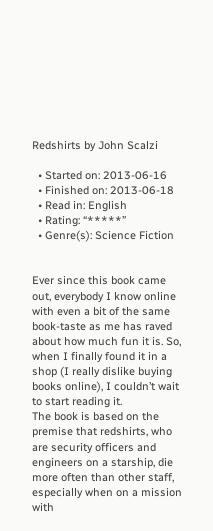Redshirts by John Scalzi

  • Started on: 2013-06-16
  • Finished on: 2013-06-18
  • Read in: English
  • Rating: “*****”
  • Genre(s): Science Fiction


Ever since this book came out, everybody I know online with even a bit of the same book-taste as me has raved about how much fun it is. So, when I finally found it in a shop (I really dislike buying books online), I couldn’t wait to start reading it.
The book is based on the premise that redshirts, who are security officers and engineers on a starship, die more often than other staff, especially when on a mission with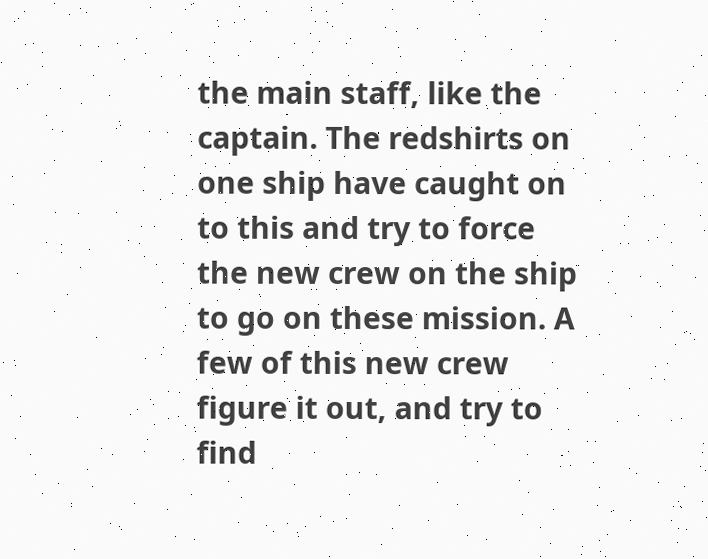the main staff, like the captain. The redshirts on one ship have caught on to this and try to force the new crew on the ship to go on these mission. A few of this new crew figure it out, and try to find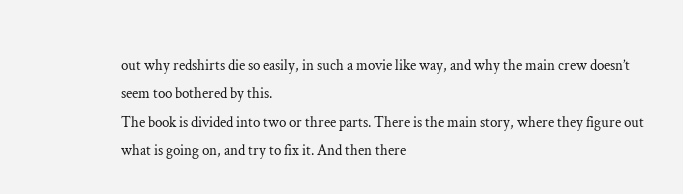out why redshirts die so easily, in such a movie like way, and why the main crew doesn’t seem too bothered by this.
The book is divided into two or three parts. There is the main story, where they figure out what is going on, and try to fix it. And then there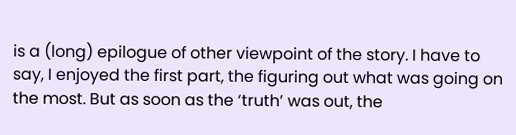is a (long) epilogue of other viewpoint of the story. I have to say, I enjoyed the first part, the figuring out what was going on the most. But as soon as the ‘truth’ was out, the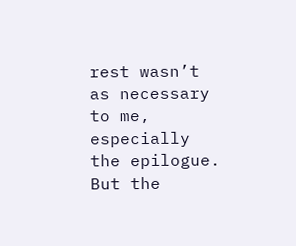rest wasn’t as necessary to me, especially the epilogue. But the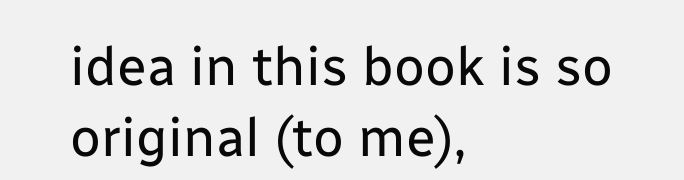idea in this book is so original (to me),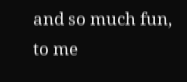and so much fun, to me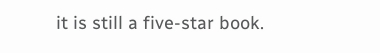it is still a five-star book.